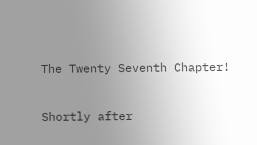The Twenty Seventh Chapter!

Shortly after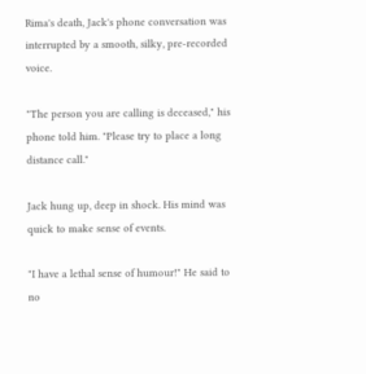Rima's death, Jack's phone conversation was interrupted by a smooth, silky, pre-recorded voice.

"The person you are calling is deceased," his phone told him. "Please try to place a long distance call."

Jack hung up, deep in shock. His mind was quick to make sense of events.

"I have a lethal sense of humour!" He said to no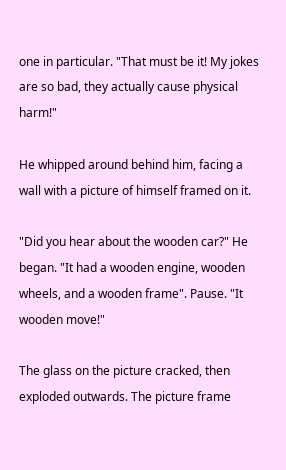one in particular. "That must be it! My jokes are so bad, they actually cause physical harm!"

He whipped around behind him, facing a wall with a picture of himself framed on it.

"Did you hear about the wooden car?" He began. "It had a wooden engine, wooden wheels, and a wooden frame". Pause. "It wooden move!"

The glass on the picture cracked, then exploded outwards. The picture frame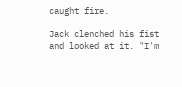caught fire.

Jack clenched his fist and looked at it. "I'm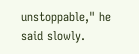unstoppable," he said slowly.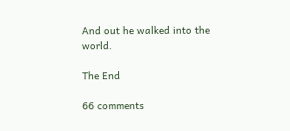And out he walked into the world.

The End

66 comments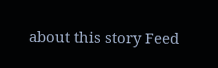about this story Feed